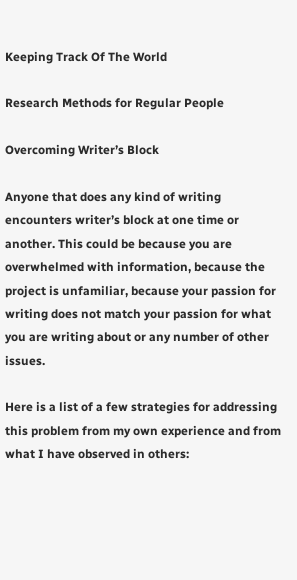Keeping Track Of The World

Research Methods for Regular People

Overcoming Writer’s Block

Anyone that does any kind of writing encounters writer’s block at one time or another. This could be because you are overwhelmed with information, because the project is unfamiliar, because your passion for writing does not match your passion for what you are writing about or any number of other issues.

Here is a list of a few strategies for addressing this problem from my own experience and from what I have observed in others: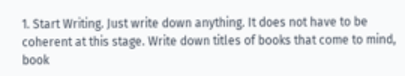1. Start Writing. Just write down anything. It does not have to be coherent at this stage. Write down titles of books that come to mind, book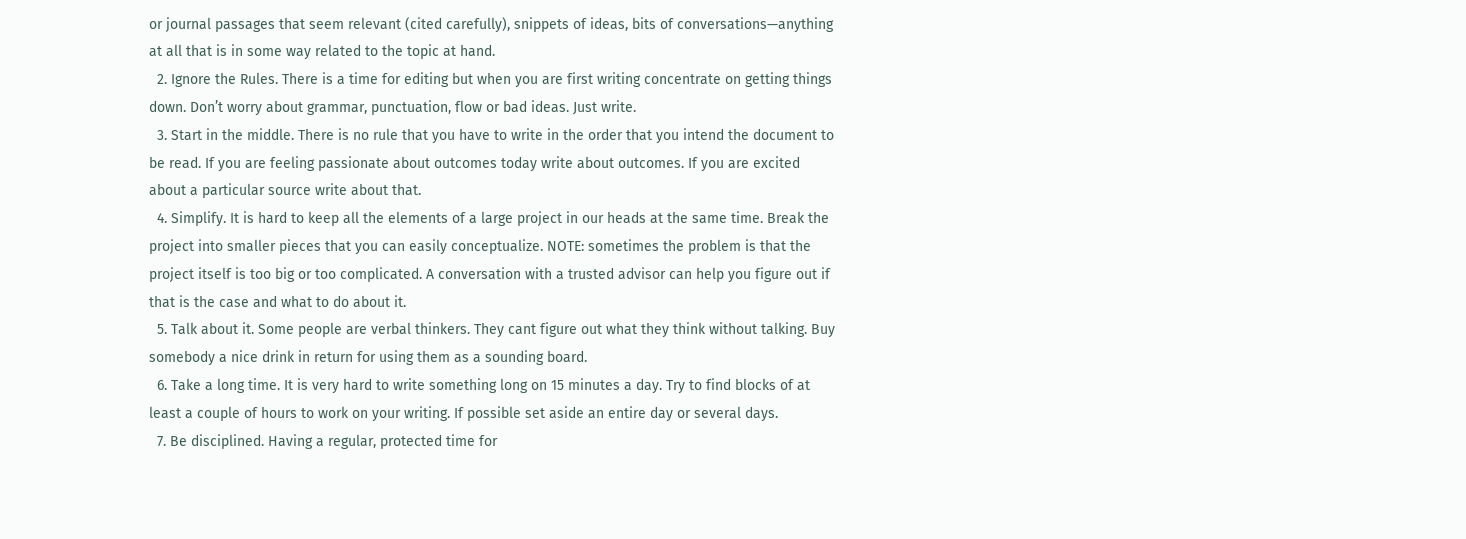or journal passages that seem relevant (cited carefully), snippets of ideas, bits of conversations—anything at all that is in some way related to the topic at hand.
  2. Ignore the Rules. There is a time for editing but when you are first writing concentrate on getting things down. Don’t worry about grammar, punctuation, flow or bad ideas. Just write.
  3. Start in the middle. There is no rule that you have to write in the order that you intend the document to be read. If you are feeling passionate about outcomes today write about outcomes. If you are excited about a particular source write about that.
  4. Simplify. It is hard to keep all the elements of a large project in our heads at the same time. Break the project into smaller pieces that you can easily conceptualize. NOTE: sometimes the problem is that the project itself is too big or too complicated. A conversation with a trusted advisor can help you figure out if that is the case and what to do about it.
  5. Talk about it. Some people are verbal thinkers. They cant figure out what they think without talking. Buy somebody a nice drink in return for using them as a sounding board.
  6. Take a long time. It is very hard to write something long on 15 minutes a day. Try to find blocks of at least a couple of hours to work on your writing. If possible set aside an entire day or several days.
  7. Be disciplined. Having a regular, protected time for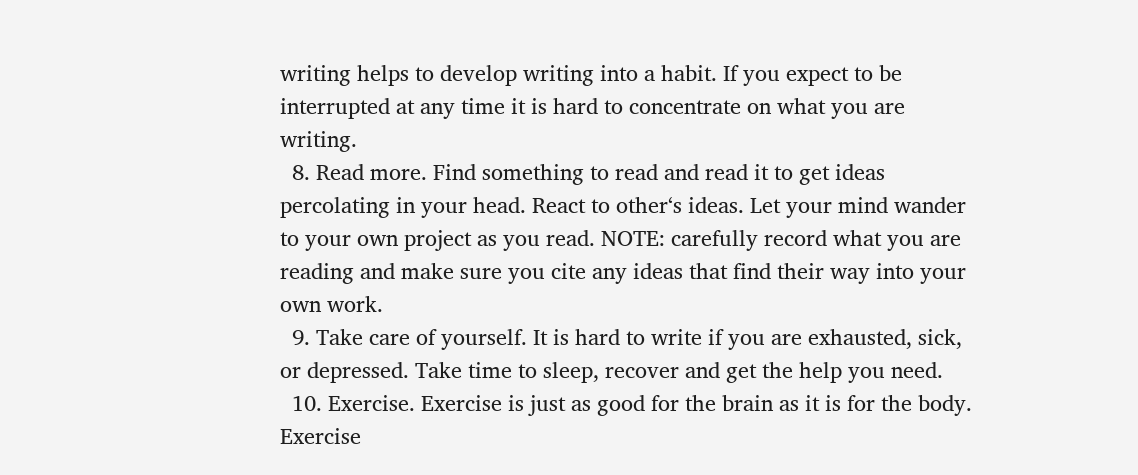writing helps to develop writing into a habit. If you expect to be interrupted at any time it is hard to concentrate on what you are writing.
  8. Read more. Find something to read and read it to get ideas percolating in your head. React to other‘s ideas. Let your mind wander to your own project as you read. NOTE: carefully record what you are reading and make sure you cite any ideas that find their way into your own work.
  9. Take care of yourself. It is hard to write if you are exhausted, sick, or depressed. Take time to sleep, recover and get the help you need.
  10. Exercise. Exercise is just as good for the brain as it is for the body. Exercise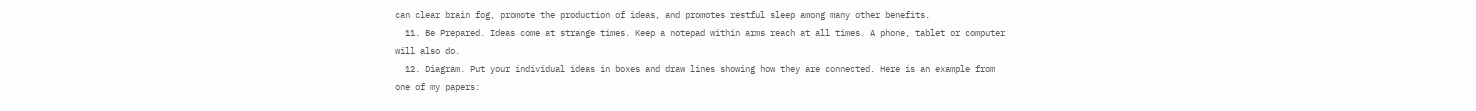can clear brain fog, promote the production of ideas, and promotes restful sleep among many other benefits.
  11. Be Prepared. Ideas come at strange times. Keep a notepad within arms reach at all times. A phone, tablet or computer will also do.
  12. Diagram. Put your individual ideas in boxes and draw lines showing how they are connected. Here is an example from one of my papers: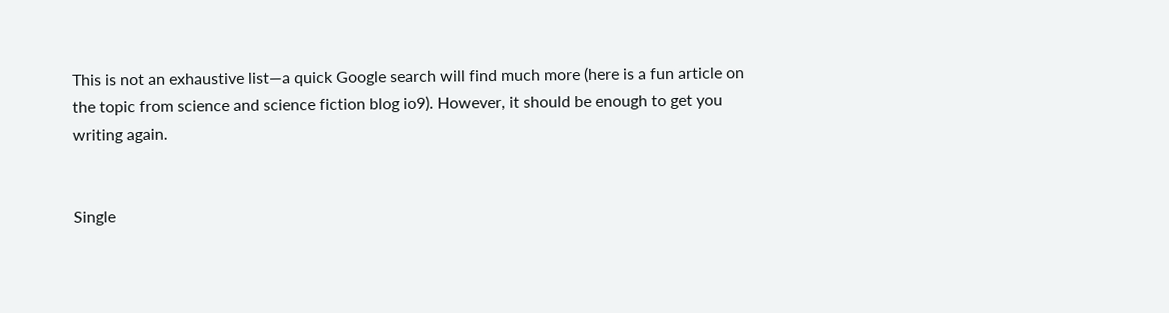This is not an exhaustive list—a quick Google search will find much more (here is a fun article on the topic from science and science fiction blog io9). However, it should be enough to get you writing again.


Single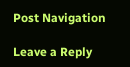Post Navigation

Leave a Reply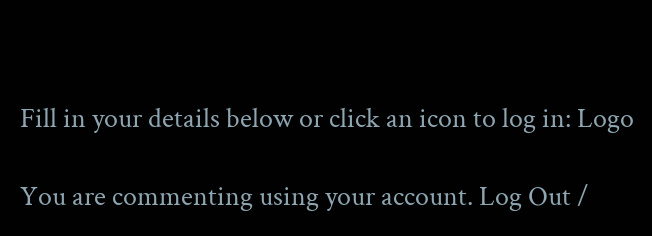Fill in your details below or click an icon to log in: Logo

You are commenting using your account. Log Out /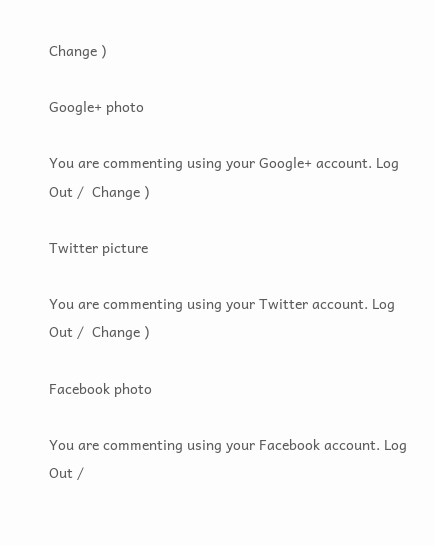Change )

Google+ photo

You are commenting using your Google+ account. Log Out /  Change )

Twitter picture

You are commenting using your Twitter account. Log Out /  Change )

Facebook photo

You are commenting using your Facebook account. Log Out /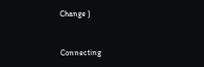Change )


Connecting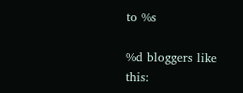to %s

%d bloggers like this: